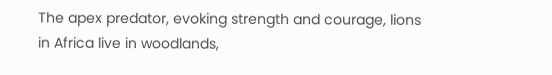The apex predator, evoking strength and courage, lions in Africa live in woodlands,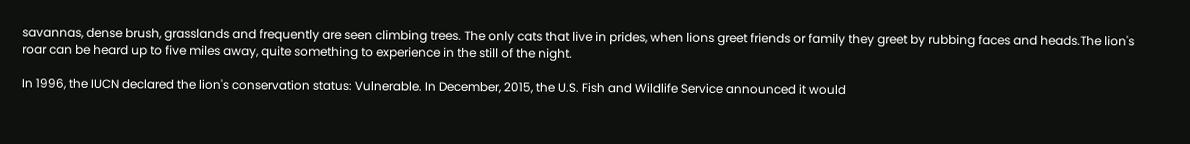savannas, dense brush, grasslands and frequently are seen climbing trees. The only cats that live in prides, when lions greet friends or family they greet by rubbing faces and heads.The lion's roar can be heard up to five miles away, quite something to experience in the still of the night.

In 1996, the IUCN declared the lion's conservation status: Vulnerable. In December, 2015, the U.S. Fish and Wildlife Service announced it would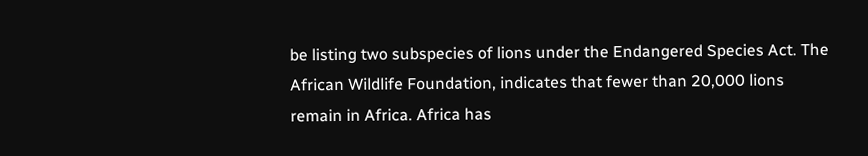be listing two subspecies of lions under the Endangered Species Act. The African Wildlife Foundation, indicates that fewer than 20,000 lions remain in Africa. Africa has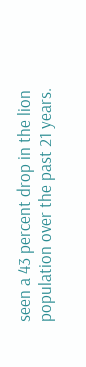seen a 43 percent drop in the lion population over the past 21 years.